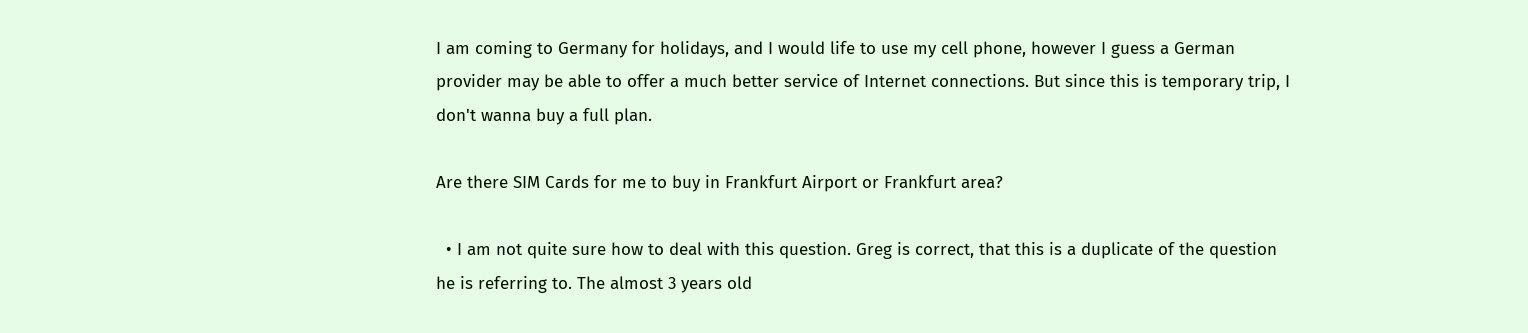I am coming to Germany for holidays, and I would life to use my cell phone, however I guess a German provider may be able to offer a much better service of Internet connections. But since this is temporary trip, I don't wanna buy a full plan.

Are there SIM Cards for me to buy in Frankfurt Airport or Frankfurt area?

  • I am not quite sure how to deal with this question. Greg is correct, that this is a duplicate of the question he is referring to. The almost 3 years old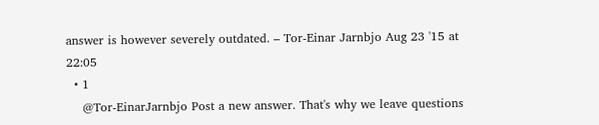answer is however severely outdated. – Tor-Einar Jarnbjo Aug 23 '15 at 22:05
  • 1
    @Tor-EinarJarnbjo Post a new answer. That's why we leave questions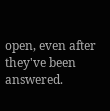open, even after they've been answered.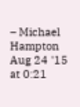– Michael Hampton Aug 24 '15 at 0:21